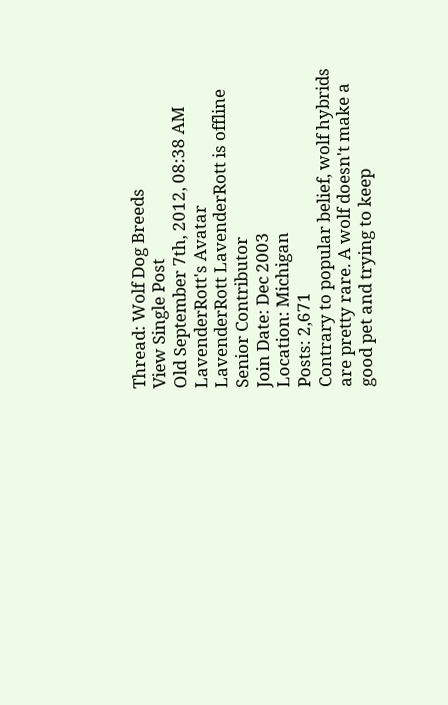Thread: Wolf Dog Breeds
View Single Post
Old September 7th, 2012, 08:38 AM
LavenderRott's Avatar
LavenderRott LavenderRott is offline
Senior Contributor
Join Date: Dec 2003
Location: Michigan
Posts: 2,671
Contrary to popular belief, wolf hybrids are pretty rare. A wolf doesn't make a good pet and trying to keep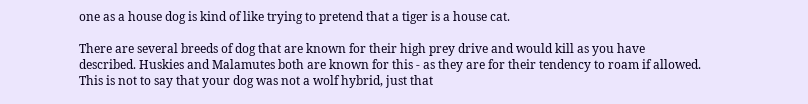one as a house dog is kind of like trying to pretend that a tiger is a house cat.

There are several breeds of dog that are known for their high prey drive and would kill as you have described. Huskies and Malamutes both are known for this - as they are for their tendency to roam if allowed. This is not to say that your dog was not a wolf hybrid, just that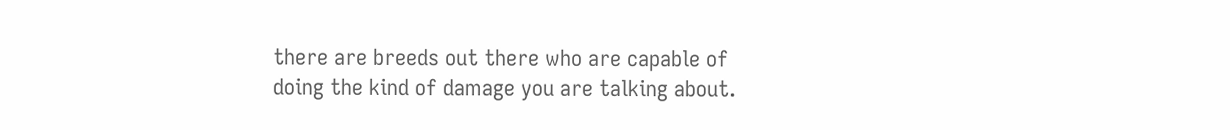there are breeds out there who are capable of doing the kind of damage you are talking about.